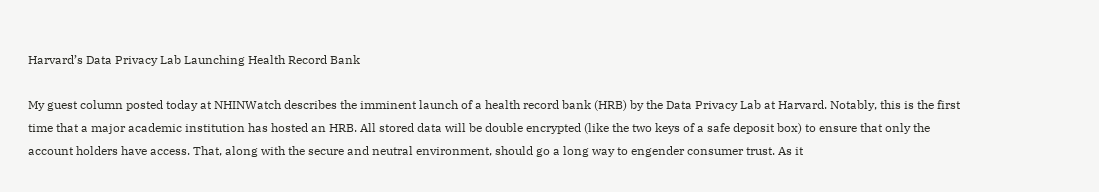Harvard’s Data Privacy Lab Launching Health Record Bank

My guest column posted today at NHINWatch describes the imminent launch of a health record bank (HRB) by the Data Privacy Lab at Harvard. Notably, this is the first time that a major academic institution has hosted an HRB. All stored data will be double encrypted (like the two keys of a safe deposit box) to ensure that only the account holders have access. That, along with the secure and neutral environment, should go a long way to engender consumer trust. As it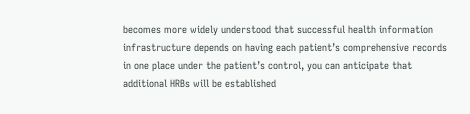becomes more widely understood that successful health information infrastructure depends on having each patient’s comprehensive records in one place under the patient’s control, you can anticipate that additional HRBs will be established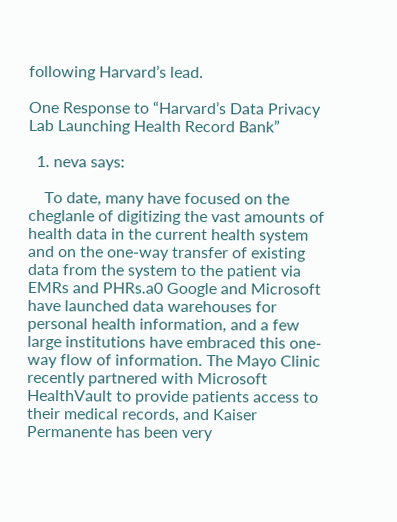following Harvard’s lead.

One Response to “Harvard’s Data Privacy Lab Launching Health Record Bank”

  1. neva says:

    To date, many have focused on the cheglanle of digitizing the vast amounts of health data in the current health system and on the one-way transfer of existing data from the system to the patient via EMRs and PHRs.a0 Google and Microsoft have launched data warehouses for personal health information, and a few large institutions have embraced this one-way flow of information. The Mayo Clinic recently partnered with Microsoft HealthVault to provide patients access to their medical records, and Kaiser Permanente has been very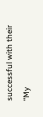successful with their “My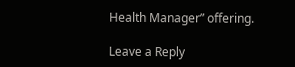Health Manager” offering.

Leave a Reply